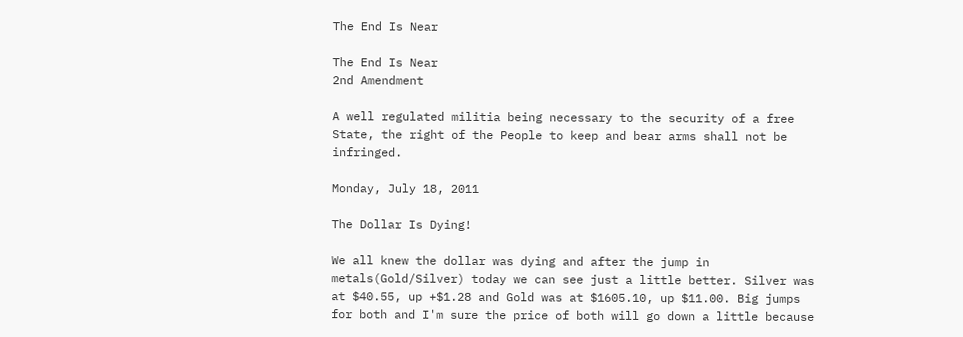The End Is Near

The End Is Near
2nd Amendment

A well regulated militia being necessary to the security of a free State, the right of the People to keep and bear arms shall not be infringed.

Monday, July 18, 2011

The Dollar Is Dying!

We all knew the dollar was dying and after the jump in metals(Gold/Silver) today we can see just a little better. Silver was at $40.55, up +$1.28 and Gold was at $1605.10, up $11.00. Big jumps for both and I'm sure the price of both will go down a little because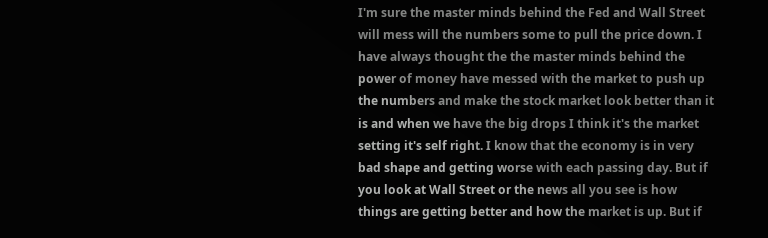I'm sure the master minds behind the Fed and Wall Street will mess will the numbers some to pull the price down. I have always thought the the master minds behind the power of money have messed with the market to push up the numbers and make the stock market look better than it is and when we have the big drops I think it's the market setting it's self right. I know that the economy is in very bad shape and getting worse with each passing day. But if you look at Wall Street or the news all you see is how things are getting better and how the market is up. But if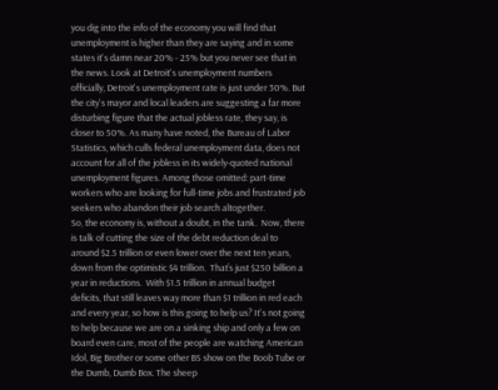you dig into the info of the economy you will find that unemployment is higher than they are saying and in some states it's damn near 20% - 25% but you never see that in the news. Look at Detroit's unemployment numbers officially, Detroit's unemployment rate is just under 30%. But the city's mayor and local leaders are suggesting a far more disturbing figure that the actual jobless rate, they say, is closer to 50%. As many have noted, the Bureau of Labor Statistics, which culls federal unemployment data, does not account for all of the jobless in its widely-quoted national unemployment figures. Among those omitted: part-time workers who are looking for full-time jobs and frustrated job seekers who abandon their job search altogether.
So, the economy is, without a doubt, in the tank.  Now, there is talk of cutting the size of the debt reduction deal to around $2.5 trillion or even lower over the next ten years, down from the optimistic $4 trillion.  That’s just $250 billion a year in reductions.  With $1.5 trillion in annual budget deficits, that still leaves way more than $1 trillion in red each and every year, so how is this going to help us? It's not going to help because we are on a sinking ship and only a few on board even care, most of the people are watching American Idol, Big Brother or some other BS show on the Boob Tube or the Dumb, Dumb Box. The sheep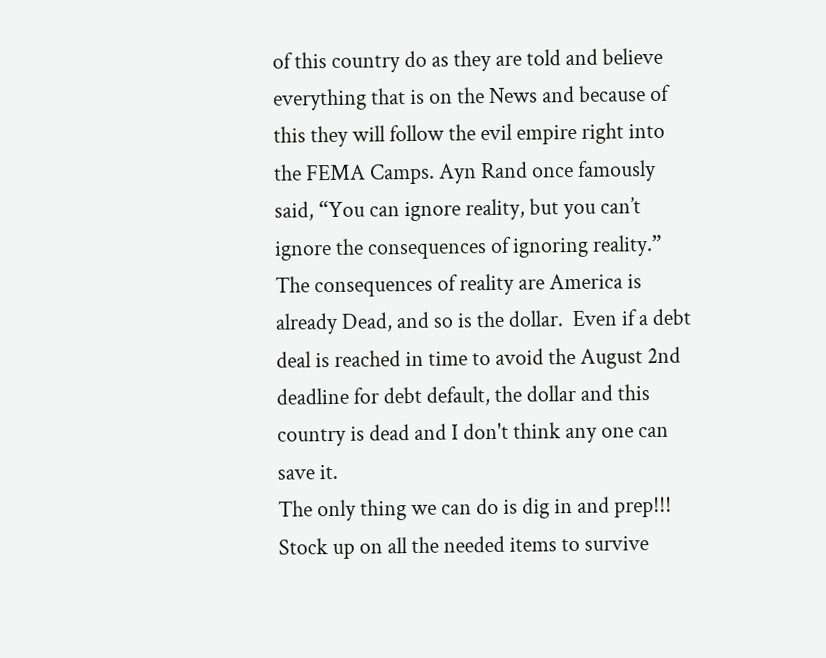of this country do as they are told and believe everything that is on the News and because of this they will follow the evil empire right into the FEMA Camps. Ayn Rand once famously said, “You can ignore reality, but you can’t ignore the consequences of ignoring reality.” The consequences of reality are America is already Dead, and so is the dollar.  Even if a debt deal is reached in time to avoid the August 2nd deadline for debt default, the dollar and this country is dead and I don't think any one can save it.
The only thing we can do is dig in and prep!!! Stock up on all the needed items to survive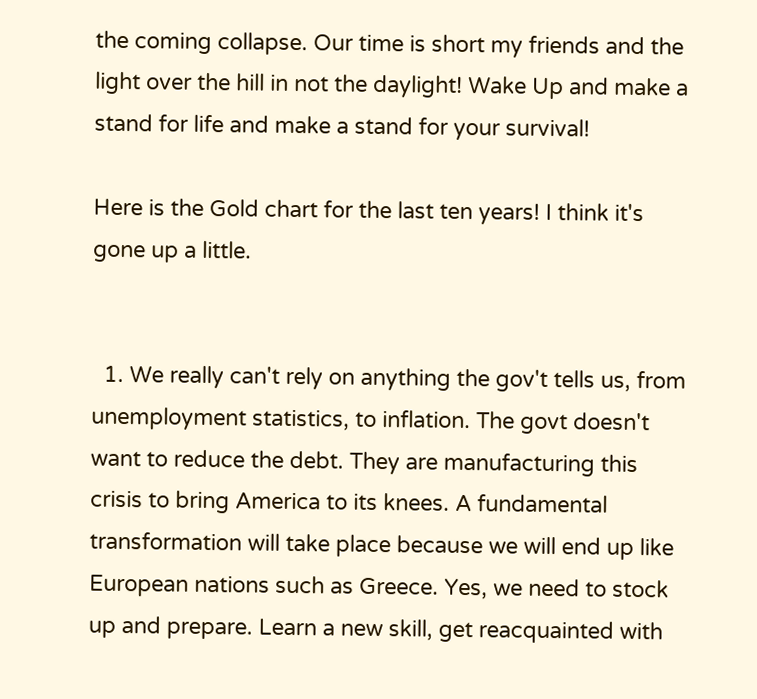the coming collapse. Our time is short my friends and the light over the hill in not the daylight! Wake Up and make a stand for life and make a stand for your survival!

Here is the Gold chart for the last ten years! I think it's gone up a little.


  1. We really can't rely on anything the gov't tells us, from unemployment statistics, to inflation. The govt doesn't want to reduce the debt. They are manufacturing this crisis to bring America to its knees. A fundamental transformation will take place because we will end up like European nations such as Greece. Yes, we need to stock up and prepare. Learn a new skill, get reacquainted with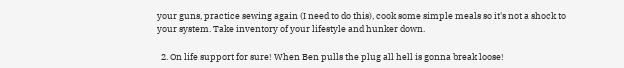your guns, practice sewing again (I need to do this), cook some simple meals so it's not a shock to your system. Take inventory of your lifestyle and hunker down.

  2. On life support for sure! When Ben pulls the plug all hell is gonna break loose!